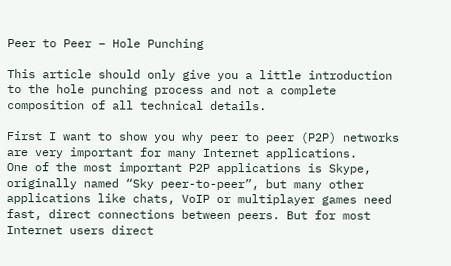Peer to Peer – Hole Punching

This article should only give you a little introduction to the hole punching process and not a complete composition of all technical details.

First I want to show you why peer to peer (P2P) networks are very important for many Internet applications.
One of the most important P2P applications is Skype, originally named “Sky peer-to-peer”, but many other applications like chats, VoIP or multiplayer games need fast, direct connections between peers. But for most Internet users direct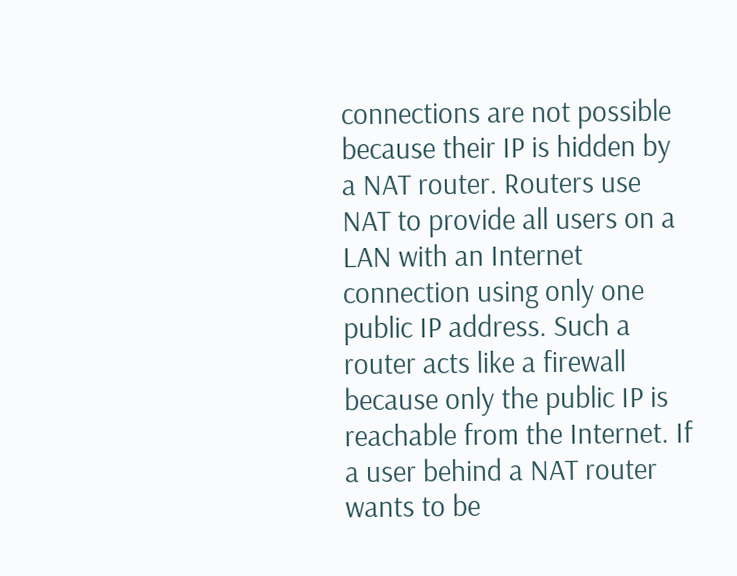connections are not possible because their IP is hidden by a NAT router. Routers use NAT to provide all users on a LAN with an Internet connection using only one public IP address. Such a router acts like a firewall because only the public IP is reachable from the Internet. If a user behind a NAT router wants to be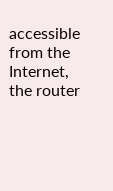accessible from the Internet, the router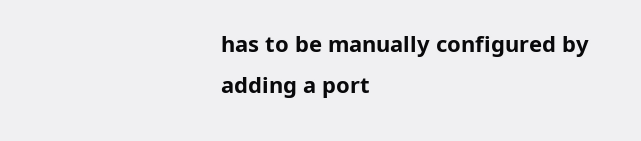has to be manually configured by adding a port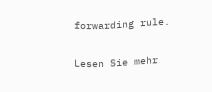forwarding rule.

Lesen Sie mehr